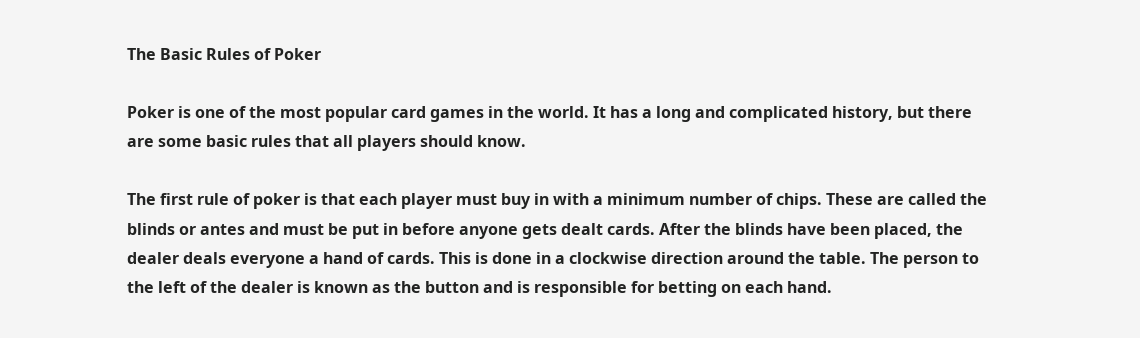The Basic Rules of Poker

Poker is one of the most popular card games in the world. It has a long and complicated history, but there are some basic rules that all players should know.

The first rule of poker is that each player must buy in with a minimum number of chips. These are called the blinds or antes and must be put in before anyone gets dealt cards. After the blinds have been placed, the dealer deals everyone a hand of cards. This is done in a clockwise direction around the table. The person to the left of the dealer is known as the button and is responsible for betting on each hand.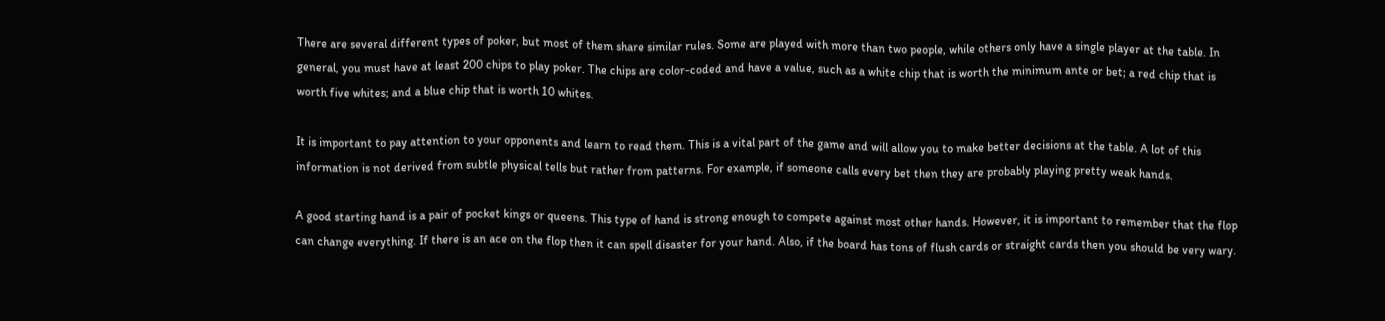There are several different types of poker, but most of them share similar rules. Some are played with more than two people, while others only have a single player at the table. In general, you must have at least 200 chips to play poker. The chips are color-coded and have a value, such as a white chip that is worth the minimum ante or bet; a red chip that is worth five whites; and a blue chip that is worth 10 whites.

It is important to pay attention to your opponents and learn to read them. This is a vital part of the game and will allow you to make better decisions at the table. A lot of this information is not derived from subtle physical tells but rather from patterns. For example, if someone calls every bet then they are probably playing pretty weak hands.

A good starting hand is a pair of pocket kings or queens. This type of hand is strong enough to compete against most other hands. However, it is important to remember that the flop can change everything. If there is an ace on the flop then it can spell disaster for your hand. Also, if the board has tons of flush cards or straight cards then you should be very wary.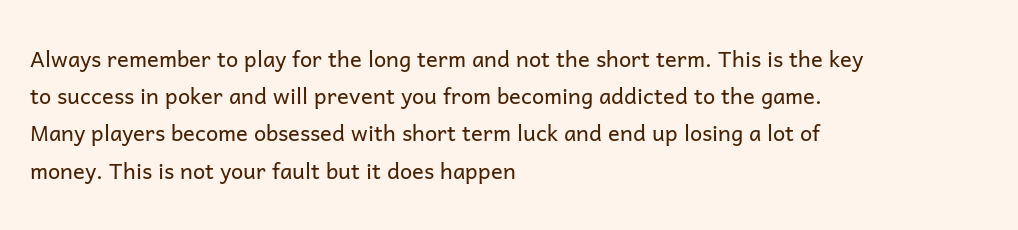Always remember to play for the long term and not the short term. This is the key to success in poker and will prevent you from becoming addicted to the game. Many players become obsessed with short term luck and end up losing a lot of money. This is not your fault but it does happen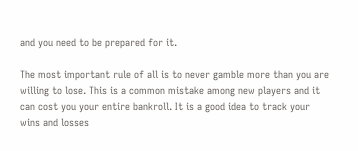and you need to be prepared for it.

The most important rule of all is to never gamble more than you are willing to lose. This is a common mistake among new players and it can cost you your entire bankroll. It is a good idea to track your wins and losses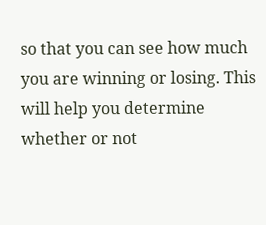so that you can see how much you are winning or losing. This will help you determine whether or not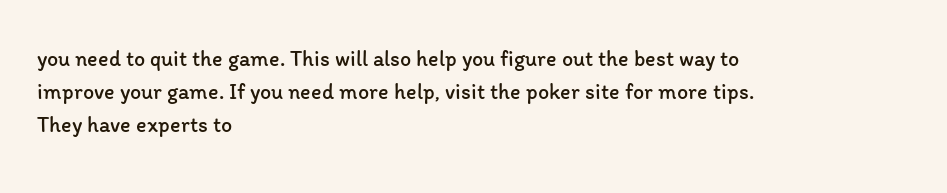you need to quit the game. This will also help you figure out the best way to improve your game. If you need more help, visit the poker site for more tips. They have experts to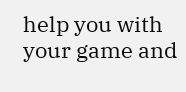help you with your game and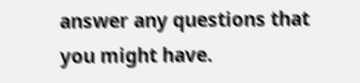answer any questions that you might have.